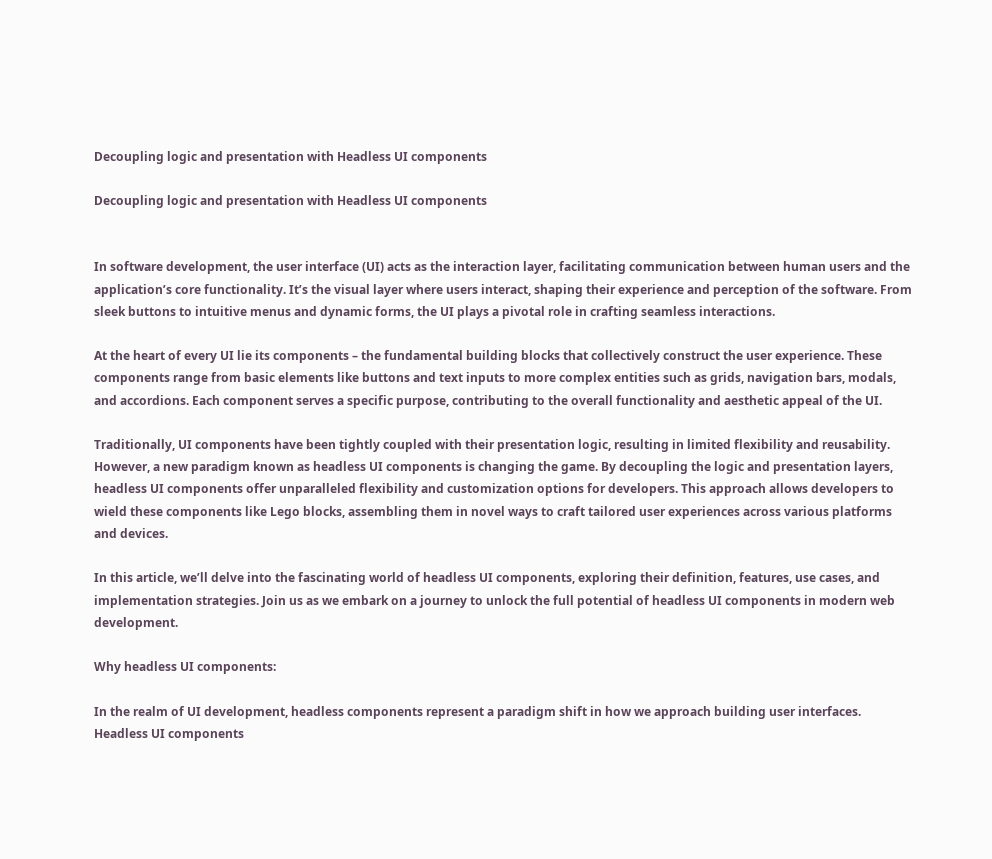Decoupling logic and presentation with Headless UI components

Decoupling logic and presentation with Headless UI components


In software development, the user interface (UI) acts as the interaction layer, facilitating communication between human users and the application’s core functionality. It’s the visual layer where users interact, shaping their experience and perception of the software. From sleek buttons to intuitive menus and dynamic forms, the UI plays a pivotal role in crafting seamless interactions.

At the heart of every UI lie its components – the fundamental building blocks that collectively construct the user experience. These components range from basic elements like buttons and text inputs to more complex entities such as grids, navigation bars, modals, and accordions. Each component serves a specific purpose, contributing to the overall functionality and aesthetic appeal of the UI.

Traditionally, UI components have been tightly coupled with their presentation logic, resulting in limited flexibility and reusability. However, a new paradigm known as headless UI components is changing the game. By decoupling the logic and presentation layers, headless UI components offer unparalleled flexibility and customization options for developers. This approach allows developers to wield these components like Lego blocks, assembling them in novel ways to craft tailored user experiences across various platforms and devices.

In this article, we’ll delve into the fascinating world of headless UI components, exploring their definition, features, use cases, and implementation strategies. Join us as we embark on a journey to unlock the full potential of headless UI components in modern web development.

Why headless UI components:

In the realm of UI development, headless components represent a paradigm shift in how we approach building user interfaces. Headless UI components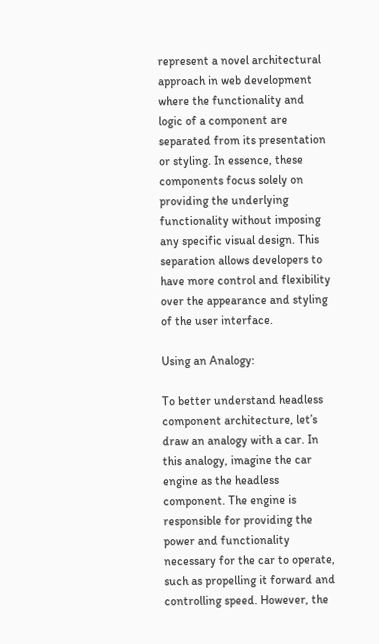represent a novel architectural approach in web development where the functionality and logic of a component are separated from its presentation or styling. In essence, these components focus solely on providing the underlying functionality without imposing any specific visual design. This separation allows developers to have more control and flexibility over the appearance and styling of the user interface.

Using an Analogy:

To better understand headless component architecture, let’s draw an analogy with a car. In this analogy, imagine the car engine as the headless component. The engine is responsible for providing the power and functionality necessary for the car to operate, such as propelling it forward and controlling speed. However, the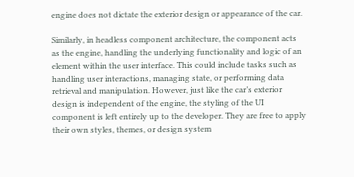engine does not dictate the exterior design or appearance of the car.

Similarly, in headless component architecture, the component acts as the engine, handling the underlying functionality and logic of an element within the user interface. This could include tasks such as handling user interactions, managing state, or performing data retrieval and manipulation. However, just like the car’s exterior design is independent of the engine, the styling of the UI component is left entirely up to the developer. They are free to apply their own styles, themes, or design system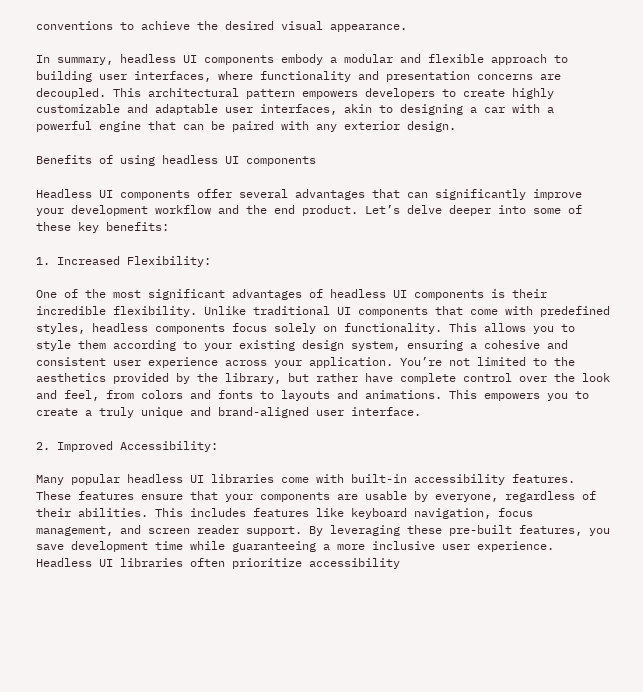conventions to achieve the desired visual appearance.

In summary, headless UI components embody a modular and flexible approach to building user interfaces, where functionality and presentation concerns are decoupled. This architectural pattern empowers developers to create highly customizable and adaptable user interfaces, akin to designing a car with a powerful engine that can be paired with any exterior design.

Benefits of using headless UI components

Headless UI components offer several advantages that can significantly improve your development workflow and the end product. Let’s delve deeper into some of these key benefits:

1. Increased Flexibility:

One of the most significant advantages of headless UI components is their incredible flexibility. Unlike traditional UI components that come with predefined styles, headless components focus solely on functionality. This allows you to style them according to your existing design system, ensuring a cohesive and consistent user experience across your application. You’re not limited to the aesthetics provided by the library, but rather have complete control over the look and feel, from colors and fonts to layouts and animations. This empowers you to create a truly unique and brand-aligned user interface.

2. Improved Accessibility:

Many popular headless UI libraries come with built-in accessibility features. These features ensure that your components are usable by everyone, regardless of their abilities. This includes features like keyboard navigation, focus management, and screen reader support. By leveraging these pre-built features, you save development time while guaranteeing a more inclusive user experience. Headless UI libraries often prioritize accessibility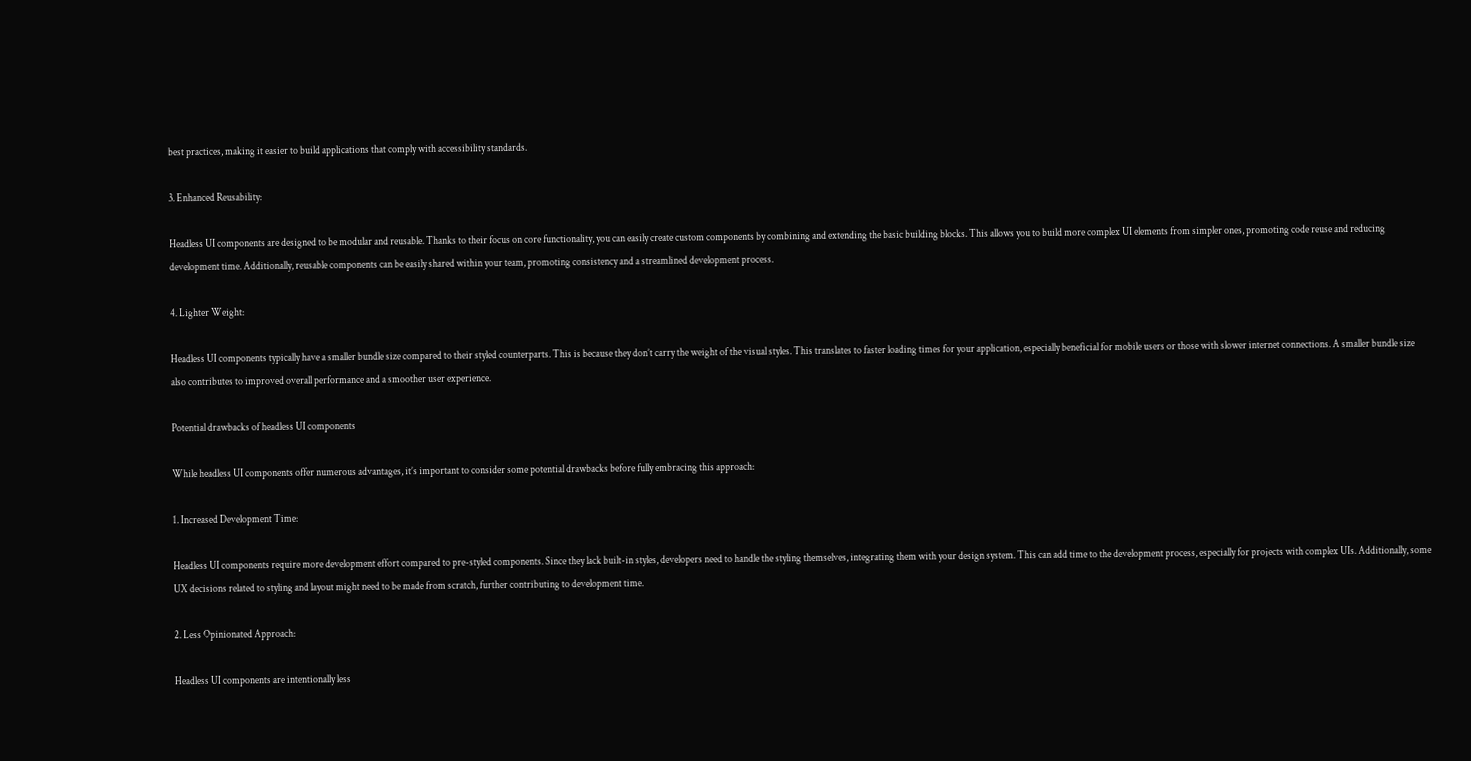best practices, making it easier to build applications that comply with accessibility standards.

3. Enhanced Reusability:

Headless UI components are designed to be modular and reusable. Thanks to their focus on core functionality, you can easily create custom components by combining and extending the basic building blocks. This allows you to build more complex UI elements from simpler ones, promoting code reuse and reducing development time. Additionally, reusable components can be easily shared within your team, promoting consistency and a streamlined development process.

4. Lighter Weight:

Headless UI components typically have a smaller bundle size compared to their styled counterparts. This is because they don’t carry the weight of the visual styles. This translates to faster loading times for your application, especially beneficial for mobile users or those with slower internet connections. A smaller bundle size also contributes to improved overall performance and a smoother user experience.

Potential drawbacks of headless UI components

While headless UI components offer numerous advantages, it’s important to consider some potential drawbacks before fully embracing this approach:

1. Increased Development Time:

Headless UI components require more development effort compared to pre-styled components. Since they lack built-in styles, developers need to handle the styling themselves, integrating them with your design system. This can add time to the development process, especially for projects with complex UIs. Additionally, some UX decisions related to styling and layout might need to be made from scratch, further contributing to development time.

2. Less Opinionated Approach:

Headless UI components are intentionally less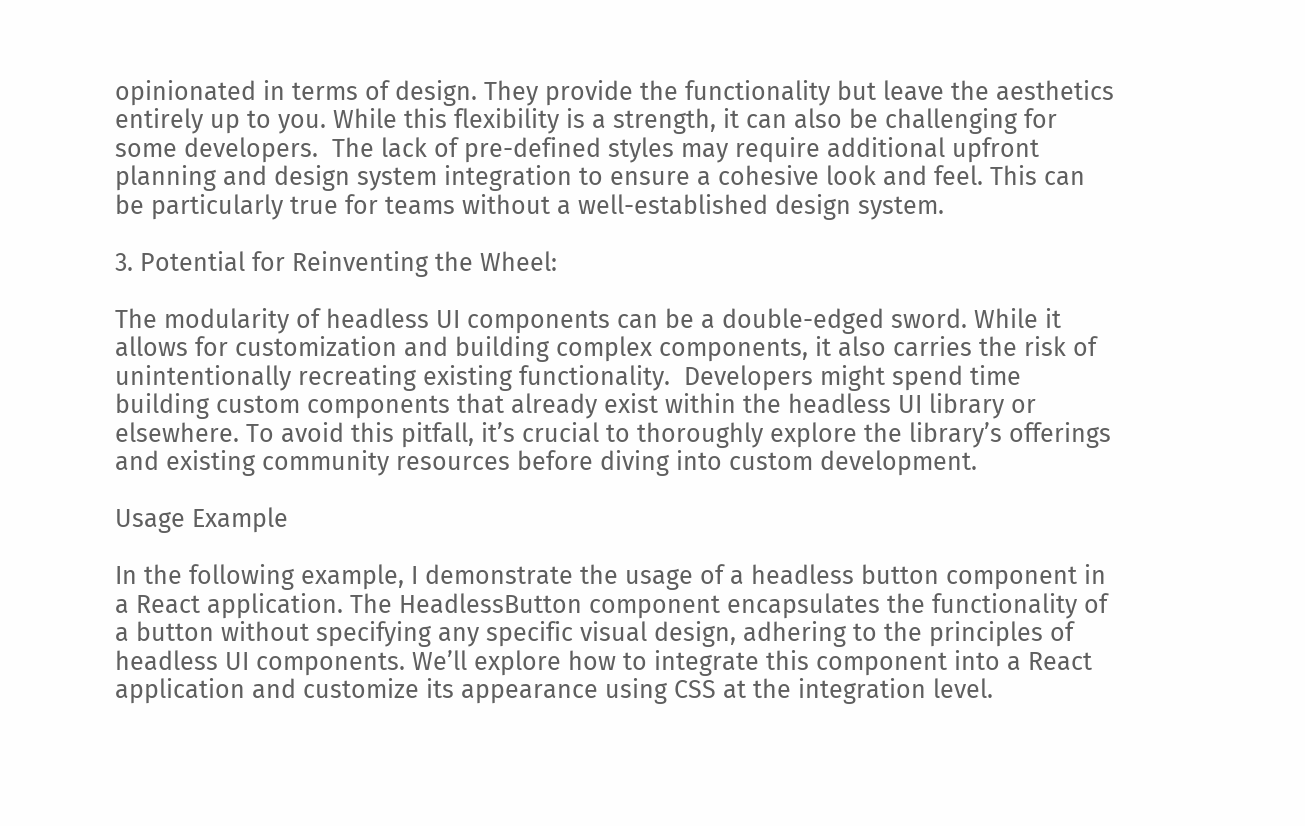opinionated in terms of design. They provide the functionality but leave the aesthetics entirely up to you. While this flexibility is a strength, it can also be challenging for some developers.  The lack of pre-defined styles may require additional upfront planning and design system integration to ensure a cohesive look and feel. This can be particularly true for teams without a well-established design system.

3. Potential for Reinventing the Wheel:

The modularity of headless UI components can be a double-edged sword. While it allows for customization and building complex components, it also carries the risk of unintentionally recreating existing functionality.  Developers might spend time building custom components that already exist within the headless UI library or elsewhere. To avoid this pitfall, it’s crucial to thoroughly explore the library’s offerings and existing community resources before diving into custom development.

Usage Example

In the following example, I demonstrate the usage of a headless button component in a React application. The HeadlessButton component encapsulates the functionality of a button without specifying any specific visual design, adhering to the principles of headless UI components. We’ll explore how to integrate this component into a React application and customize its appearance using CSS at the integration level.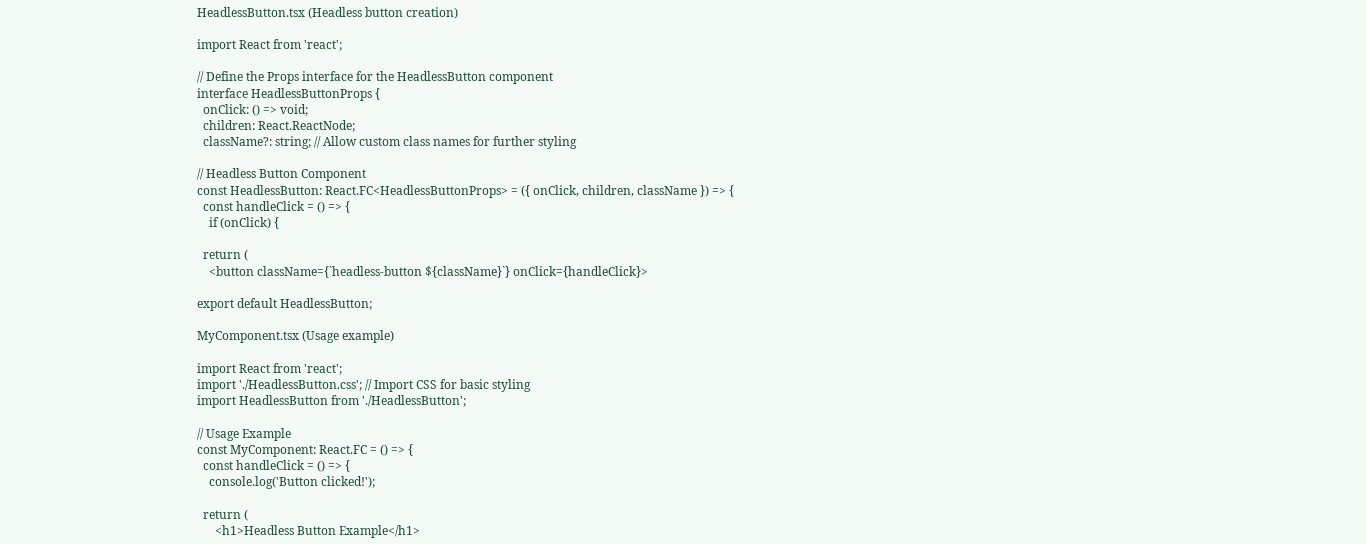HeadlessButton.tsx (Headless button creation)

import React from 'react';

// Define the Props interface for the HeadlessButton component
interface HeadlessButtonProps {
  onClick: () => void;
  children: React.ReactNode;
  className?: string; // Allow custom class names for further styling

// Headless Button Component
const HeadlessButton: React.FC<HeadlessButtonProps> = ({ onClick, children, className }) => {
  const handleClick = () => {
    if (onClick) {

  return (
    <button className={`headless-button ${className}`} onClick={handleClick}>

export default HeadlessButton;

MyComponent.tsx (Usage example)

import React from 'react';
import './HeadlessButton.css'; // Import CSS for basic styling
import HeadlessButton from './HeadlessButton';

// Usage Example
const MyComponent: React.FC = () => {
  const handleClick = () => {
    console.log('Button clicked!');

  return (
      <h1>Headless Button Example</h1>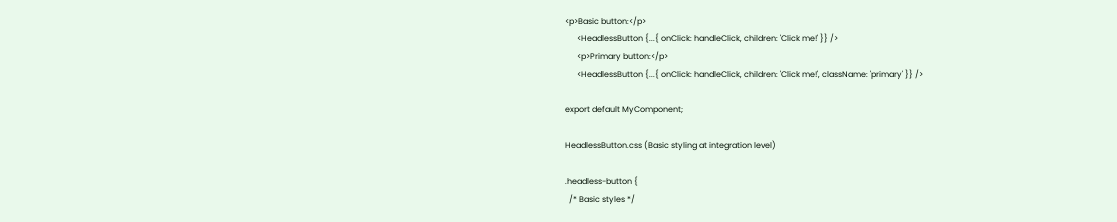<p>Basic button:</p>
      <HeadlessButton {...{ onClick: handleClick, children: 'Click me!' }} />
      <p>Primary button:</p>
      <HeadlessButton {...{ onClick: handleClick, children: 'Click me!', className: 'primary' }} />

export default MyComponent;

HeadlessButton.css (Basic styling at integration level)

.headless-button {
  /* Basic styles */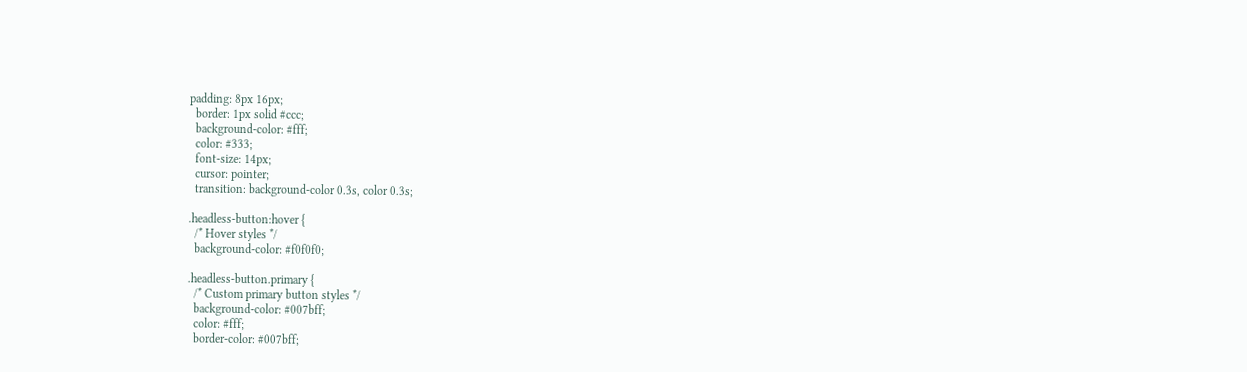padding: 8px 16px;
  border: 1px solid #ccc;
  background-color: #fff;
  color: #333;
  font-size: 14px;
  cursor: pointer;
  transition: background-color 0.3s, color 0.3s;

.headless-button:hover {
  /* Hover styles */
  background-color: #f0f0f0;

.headless-button.primary {
  /* Custom primary button styles */
  background-color: #007bff;
  color: #fff;
  border-color: #007bff;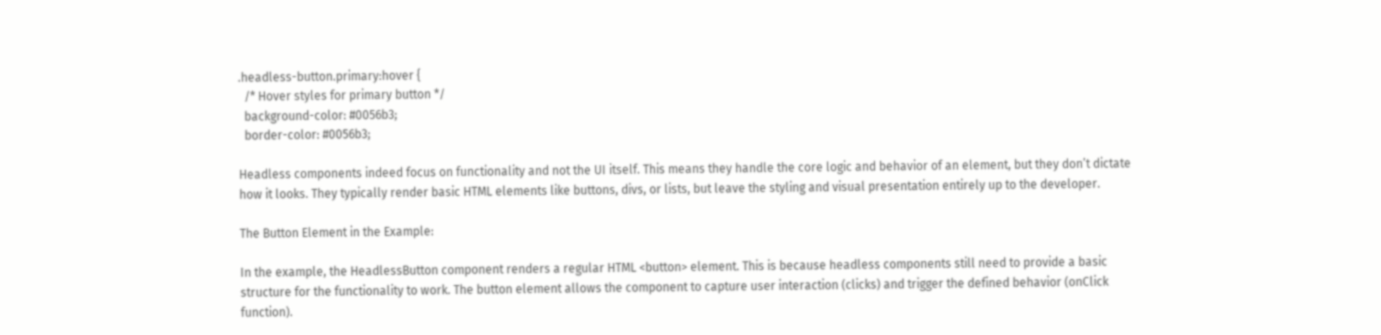.headless-button.primary:hover {
  /* Hover styles for primary button */
  background-color: #0056b3;
  border-color: #0056b3;

Headless components indeed focus on functionality and not the UI itself. This means they handle the core logic and behavior of an element, but they don’t dictate how it looks. They typically render basic HTML elements like buttons, divs, or lists, but leave the styling and visual presentation entirely up to the developer.

The Button Element in the Example:

In the example, the HeadlessButton component renders a regular HTML <button> element. This is because headless components still need to provide a basic structure for the functionality to work. The button element allows the component to capture user interaction (clicks) and trigger the defined behavior (onClick function).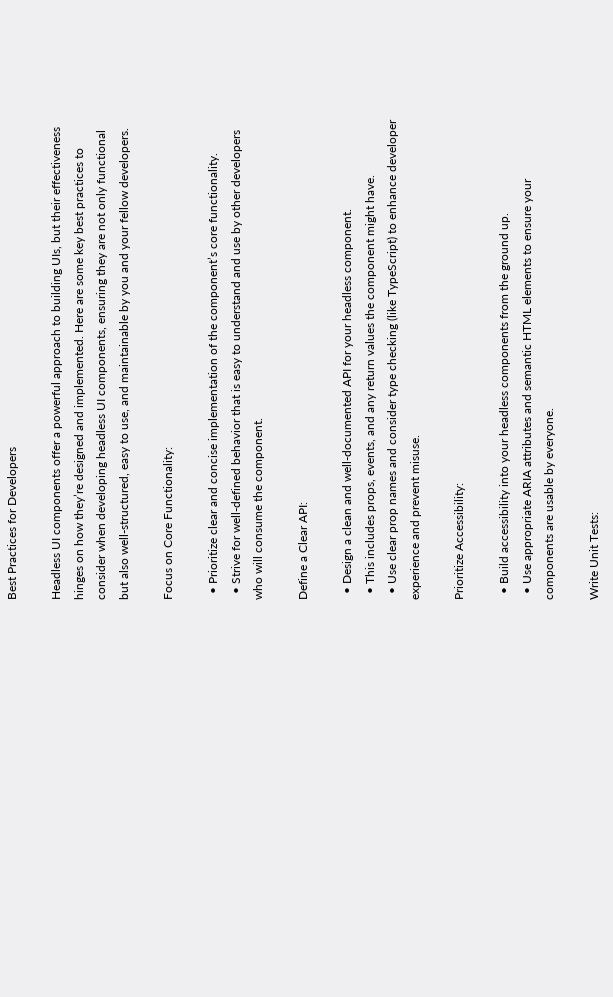Best Practices for Developers

Headless UI components offer a powerful approach to building UIs, but their effectiveness hinges on how they’re designed and implemented. Here are some key best practices to consider when developing headless UI components, ensuring they are not only functional but also well-structured, easy to use, and maintainable by you and your fellow developers.

Focus on Core Functionality:

  • Prioritize clear and concise implementation of the component’s core functionality.
  • Strive for well-defined behavior that is easy to understand and use by other developers who will consume the component.

Define a Clear API:

  • Design a clean and well-documented API for your headless component.
  • This includes props, events, and any return values the component might have.
  • Use clear prop names and consider type checking (like TypeScript) to enhance developer experience and prevent misuse.

Prioritize Accessibility:

  • Build accessibility into your headless components from the ground up.
  • Use appropriate ARIA attributes and semantic HTML elements to ensure your components are usable by everyone.

Write Unit Tests: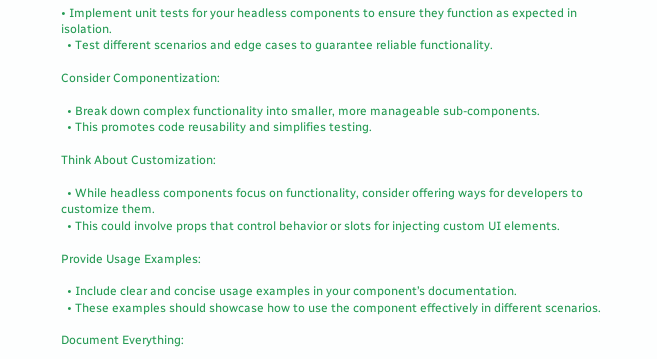• Implement unit tests for your headless components to ensure they function as expected in isolation.
  • Test different scenarios and edge cases to guarantee reliable functionality.

Consider Componentization:

  • Break down complex functionality into smaller, more manageable sub-components.
  • This promotes code reusability and simplifies testing.

Think About Customization:

  • While headless components focus on functionality, consider offering ways for developers to customize them.
  • This could involve props that control behavior or slots for injecting custom UI elements.

Provide Usage Examples:

  • Include clear and concise usage examples in your component’s documentation.
  • These examples should showcase how to use the component effectively in different scenarios.

Document Everything: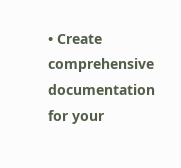• Create comprehensive documentation for your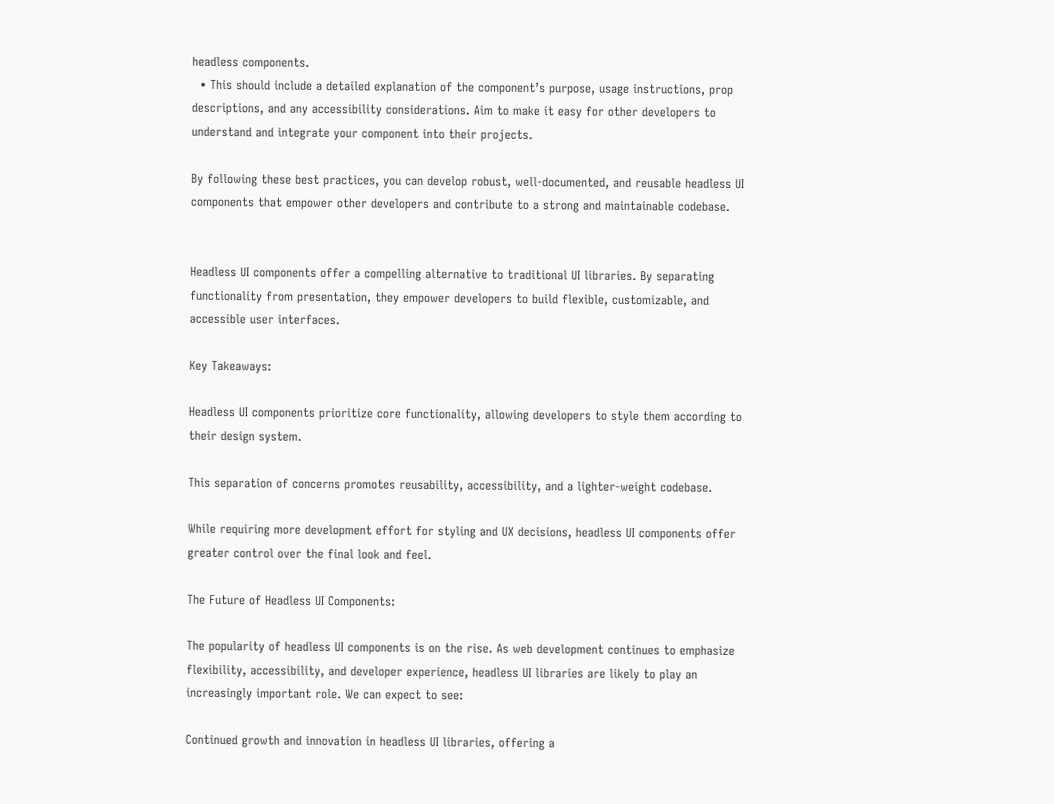headless components.
  • This should include a detailed explanation of the component’s purpose, usage instructions, prop descriptions, and any accessibility considerations. Aim to make it easy for other developers to understand and integrate your component into their projects.

By following these best practices, you can develop robust, well-documented, and reusable headless UI components that empower other developers and contribute to a strong and maintainable codebase.


Headless UI components offer a compelling alternative to traditional UI libraries. By separating functionality from presentation, they empower developers to build flexible, customizable, and accessible user interfaces.

Key Takeaways:

Headless UI components prioritize core functionality, allowing developers to style them according to their design system.

This separation of concerns promotes reusability, accessibility, and a lighter-weight codebase.

While requiring more development effort for styling and UX decisions, headless UI components offer greater control over the final look and feel.

The Future of Headless UI Components:

The popularity of headless UI components is on the rise. As web development continues to emphasize flexibility, accessibility, and developer experience, headless UI libraries are likely to play an increasingly important role. We can expect to see:

Continued growth and innovation in headless UI libraries, offering a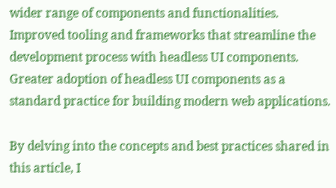wider range of components and functionalities.
Improved tooling and frameworks that streamline the development process with headless UI components.
Greater adoption of headless UI components as a standard practice for building modern web applications.

By delving into the concepts and best practices shared in this article, I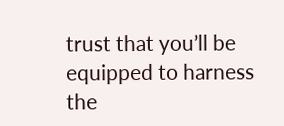trust that you’ll be equipped to harness the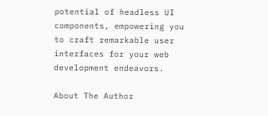potential of headless UI components, empowering you to craft remarkable user interfaces for your web development endeavors.

About The Author